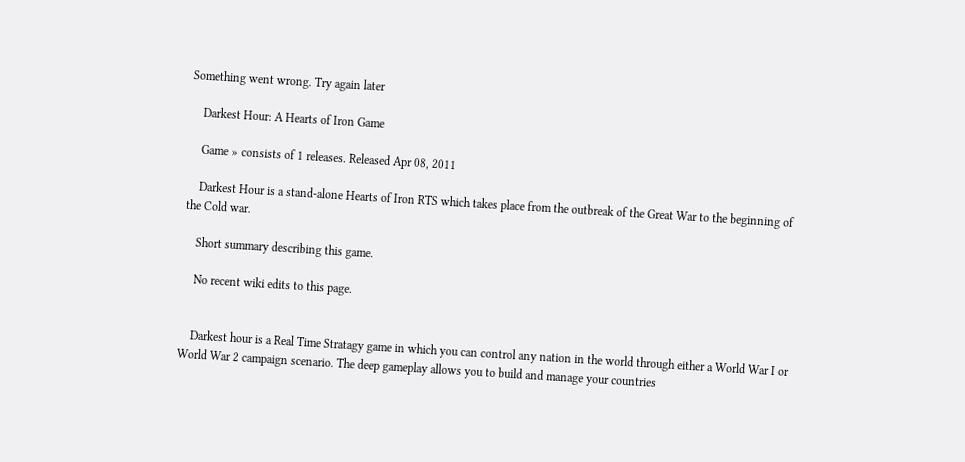Something went wrong. Try again later

    Darkest Hour: A Hearts of Iron Game

    Game » consists of 1 releases. Released Apr 08, 2011

    Darkest Hour is a stand-alone Hearts of Iron RTS which takes place from the outbreak of the Great War to the beginning of the Cold war.

    Short summary describing this game.

    No recent wiki edits to this page.


    Darkest hour is a Real Time Stratagy game in which you can control any nation in the world through either a World War I or World War 2 campaign scenario. The deep gameplay allows you to build and manage your countries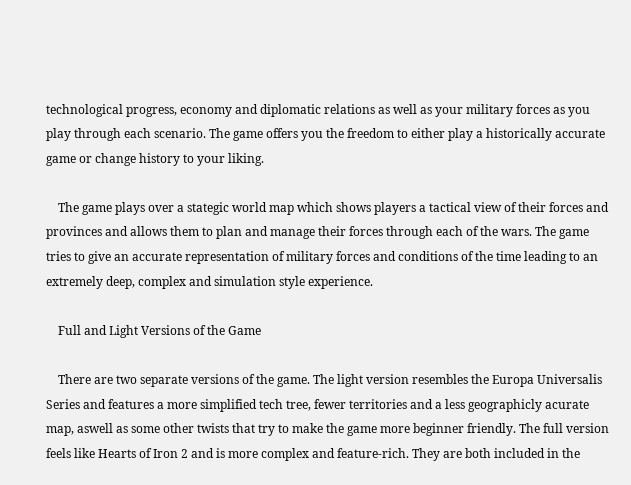technological progress, economy and diplomatic relations as well as your military forces as you play through each scenario. The game offers you the freedom to either play a historically accurate game or change history to your liking.

    The game plays over a stategic world map which shows players a tactical view of their forces and provinces and allows them to plan and manage their forces through each of the wars. The game tries to give an accurate representation of military forces and conditions of the time leading to an extremely deep, complex and simulation style experience.

    Full and Light Versions of the Game

    There are two separate versions of the game. The light version resembles the Europa Universalis Series and features a more simplified tech tree, fewer territories and a less geographicly acurate map, aswell as some other twists that try to make the game more beginner friendly. The full version feels like Hearts of Iron 2 and is more complex and feature-rich. They are both included in the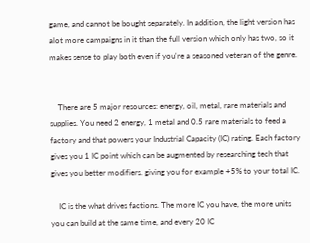game, and cannot be bought separately. In addition, the light version has alot more campaigns in it than the full version which only has two, so it makes sense to play both even if you're a seasoned veteran of the genre.


    There are 5 major resources: energy, oil, metal, rare materials and supplies. You need 2 energy, 1 metal and 0.5 rare materials to feed a factory and that powers your Industrial Capacity (IC) rating. Each factory gives you 1 IC point which can be augmented by researching tech that gives you better modifiers. giving you for example +5% to your total IC.

    IC is the what drives factions. The more IC you have, the more units you can build at the same time, and every 20 IC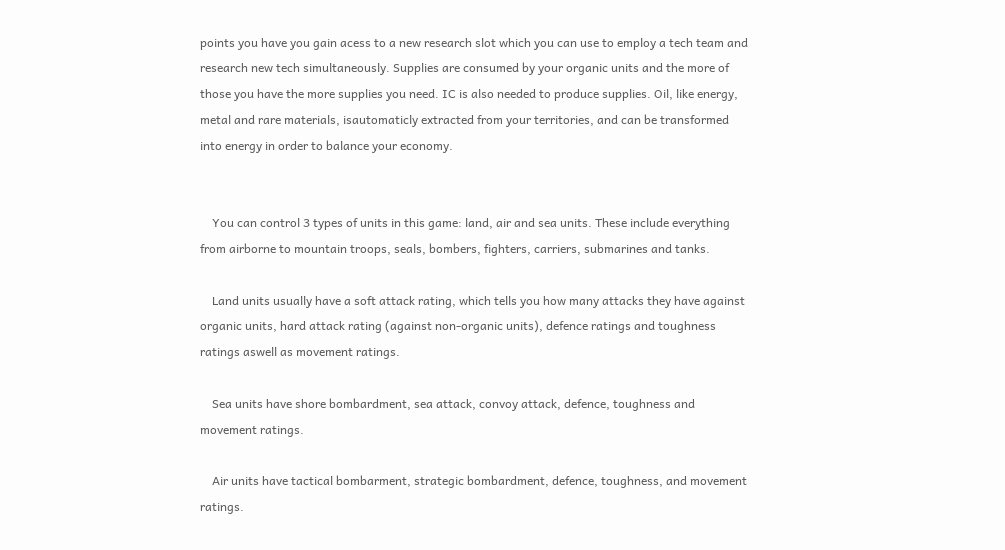points you have you gain acess to a new research slot which you can use to employ a tech team and research new tech simultaneously. Supplies are consumed by your organic units and the more of those you have the more supplies you need. IC is also needed to produce supplies. Oil, like energy, metal and rare materials, isautomaticly extracted from your territories, and can be transformed into energy in order to balance your economy.


    You can control 3 types of units in this game: land, air and sea units. These include everything from airborne to mountain troops, seals, bombers, fighters, carriers, submarines and tanks.

    Land units usually have a soft attack rating, which tells you how many attacks they have against organic units, hard attack rating (against non-organic units), defence ratings and toughness ratings aswell as movement ratings.

    Sea units have shore bombardment, sea attack, convoy attack, defence, toughness and movement ratings.

    Air units have tactical bombarment, strategic bombardment, defence, toughness, and movement ratings.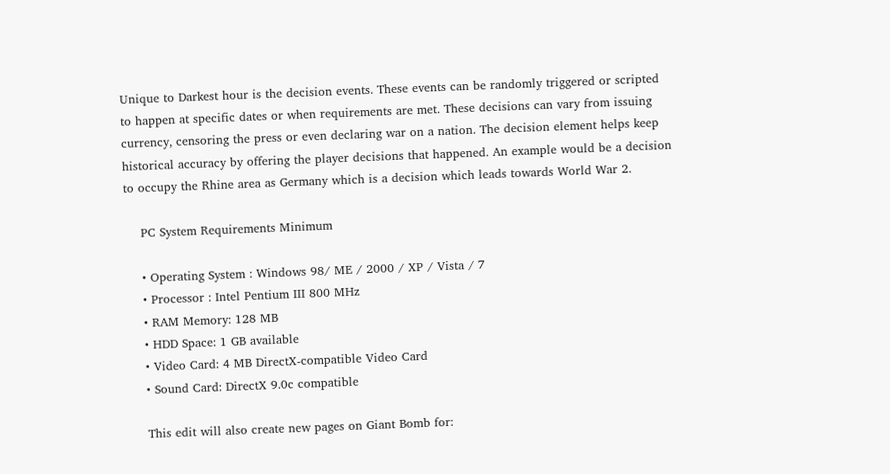Unique to Darkest hour is the decision events. These events can be randomly triggered or scripted to happen at specific dates or when requirements are met. These decisions can vary from issuing currency, censoring the press or even declaring war on a nation. The decision element helps keep historical accuracy by offering the player decisions that happened. An example would be a decision to occupy the Rhine area as Germany which is a decision which leads towards World War 2.

    PC System Requirements Minimum

    • Operating System : Windows 98/ ME / 2000 / XP / Vista / 7
    • Processor : Intel Pentium III 800 MHz
    • RAM Memory: 128 MB
    • HDD Space: 1 GB available
    • Video Card: 4 MB DirectX-compatible Video Card
    • Sound Card: DirectX 9.0c compatible

    This edit will also create new pages on Giant Bomb for: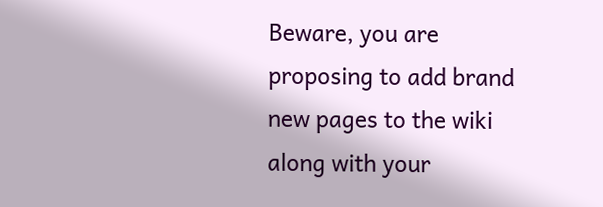Beware, you are proposing to add brand new pages to the wiki along with your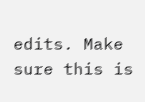edits. Make sure this is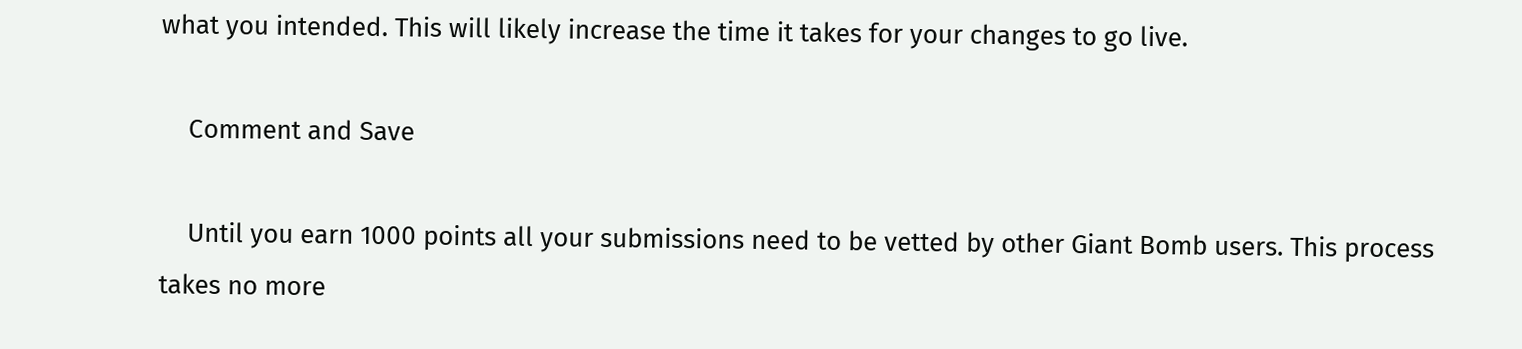what you intended. This will likely increase the time it takes for your changes to go live.

    Comment and Save

    Until you earn 1000 points all your submissions need to be vetted by other Giant Bomb users. This process takes no more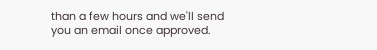than a few hours and we'll send you an email once approved.